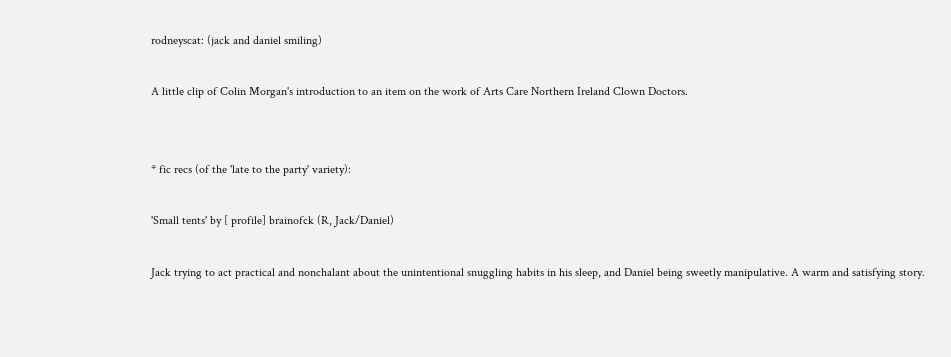rodneyscat: (jack and daniel smiling)

A little clip of Colin Morgan's introduction to an item on the work of Arts Care Northern Ireland Clown Doctors.


* fic recs (of the 'late to the party' variety):

'Small tents' by [ profile] brainofck (R, Jack/Daniel)

Jack trying to act practical and nonchalant about the unintentional snuggling habits in his sleep, and Daniel being sweetly manipulative. A warm and satisfying story.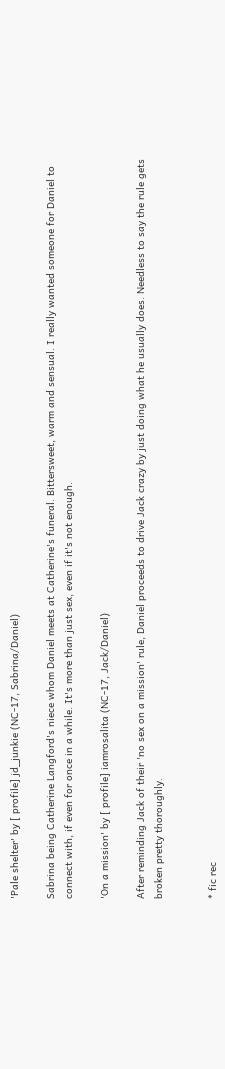'Pale shelter' by [ profile] jd_junkie (NC-17, Sabrina/Daniel)

Sabrina being Catherine Langford's niece whom Daniel meets at Catherine's funeral. Bittersweet, warm and sensual. I really wanted someone for Daniel to connect with, if even for once in a while. It's more than just sex, even if it's not enough.

'On a mission' by [ profile] iamrosalita (NC-17, Jack/Daniel)

After reminding Jack of their 'no sex on a mission' rule, Daniel proceeds to drive Jack crazy by just doing what he usually does. Needless to say the rule gets broken pretty thoroughly.


* fic rec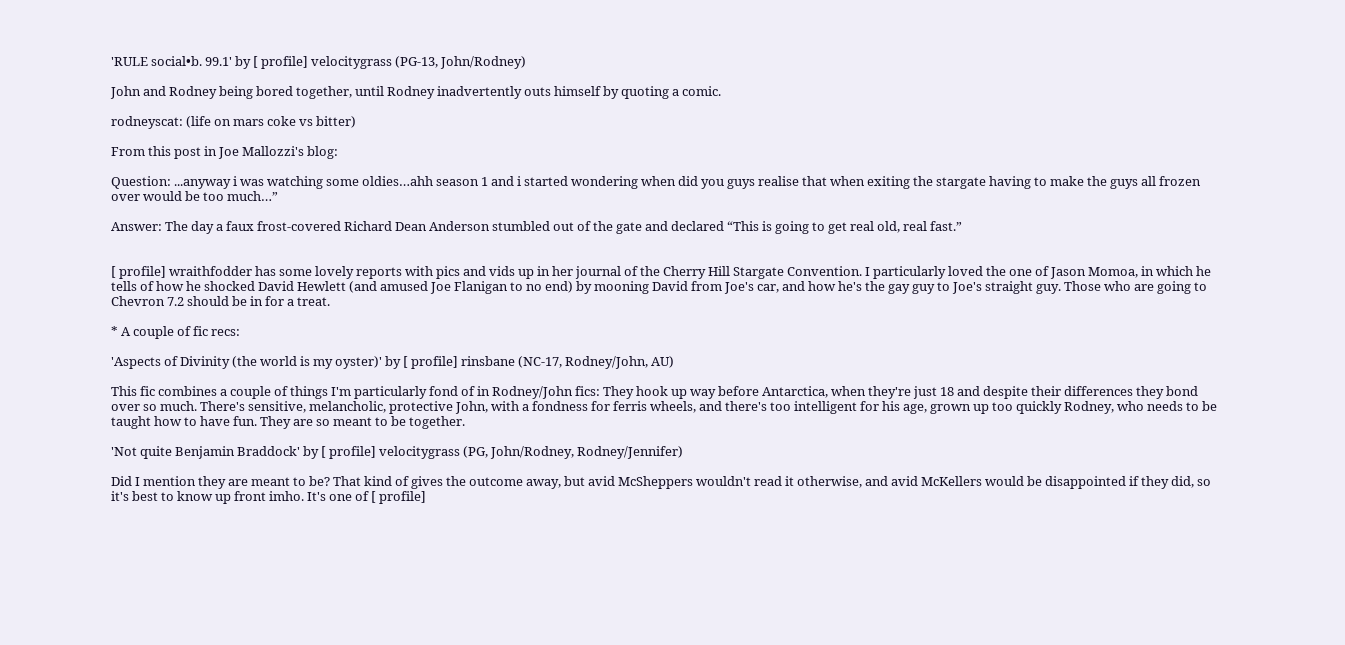'RULE social•b. 99.1' by [ profile] velocitygrass (PG-13, John/Rodney)

John and Rodney being bored together, until Rodney inadvertently outs himself by quoting a comic.

rodneyscat: (life on mars coke vs bitter)

From this post in Joe Mallozzi's blog:

Question: ...anyway i was watching some oldies…ahh season 1 and i started wondering when did you guys realise that when exiting the stargate having to make the guys all frozen over would be too much…”

Answer: The day a faux frost-covered Richard Dean Anderson stumbled out of the gate and declared “This is going to get real old, real fast.”


[ profile] wraithfodder has some lovely reports with pics and vids up in her journal of the Cherry Hill Stargate Convention. I particularly loved the one of Jason Momoa, in which he tells of how he shocked David Hewlett (and amused Joe Flanigan to no end) by mooning David from Joe's car, and how he's the gay guy to Joe's straight guy. Those who are going to Chevron 7.2 should be in for a treat.

* A couple of fic recs:

'Aspects of Divinity (the world is my oyster)' by [ profile] rinsbane (NC-17, Rodney/John, AU)

This fic combines a couple of things I'm particularly fond of in Rodney/John fics: They hook up way before Antarctica, when they're just 18 and despite their differences they bond over so much. There's sensitive, melancholic, protective John, with a fondness for ferris wheels, and there's too intelligent for his age, grown up too quickly Rodney, who needs to be taught how to have fun. They are so meant to be together.

'Not quite Benjamin Braddock' by [ profile] velocitygrass (PG, John/Rodney, Rodney/Jennifer)

Did I mention they are meant to be? That kind of gives the outcome away, but avid McSheppers wouldn't read it otherwise, and avid McKellers would be disappointed if they did, so it's best to know up front imho. It's one of [ profile]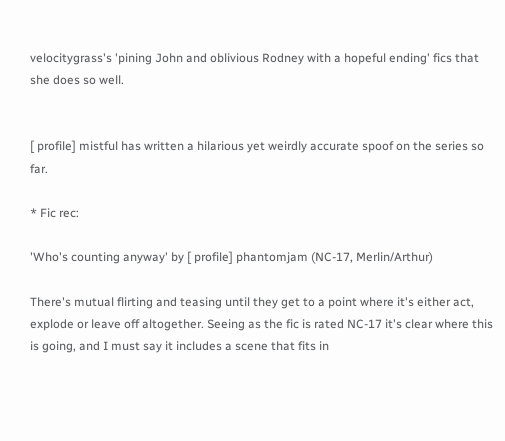velocitygrass's 'pining John and oblivious Rodney with a hopeful ending' fics that she does so well.


[ profile] mistful has written a hilarious yet weirdly accurate spoof on the series so far.

* Fic rec:

'Who's counting anyway' by [ profile] phantomjam (NC-17, Merlin/Arthur)

There's mutual flirting and teasing until they get to a point where it's either act, explode or leave off altogether. Seeing as the fic is rated NC-17 it's clear where this is going, and I must say it includes a scene that fits in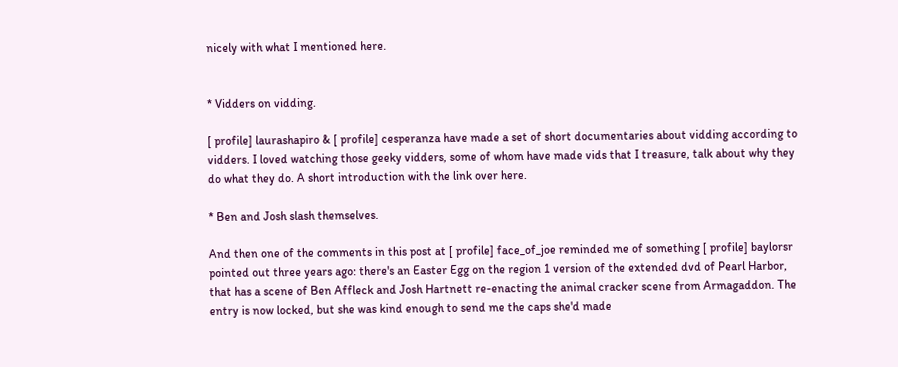nicely with what I mentioned here.


* Vidders on vidding.

[ profile] laurashapiro & [ profile] cesperanza have made a set of short documentaries about vidding according to vidders. I loved watching those geeky vidders, some of whom have made vids that I treasure, talk about why they do what they do. A short introduction with the link over here.

* Ben and Josh slash themselves.

And then one of the comments in this post at [ profile] face_of_joe reminded me of something [ profile] baylorsr pointed out three years ago: there's an Easter Egg on the region 1 version of the extended dvd of Pearl Harbor, that has a scene of Ben Affleck and Josh Hartnett re-enacting the animal cracker scene from Armagaddon. The entry is now locked, but she was kind enough to send me the caps she'd made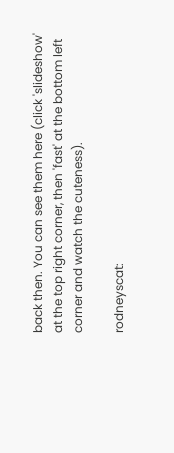back then. You can see them here (click 'slideshow' at the top right corner, then 'fast' at the bottom left corner and watch the cuteness).

rodneyscat: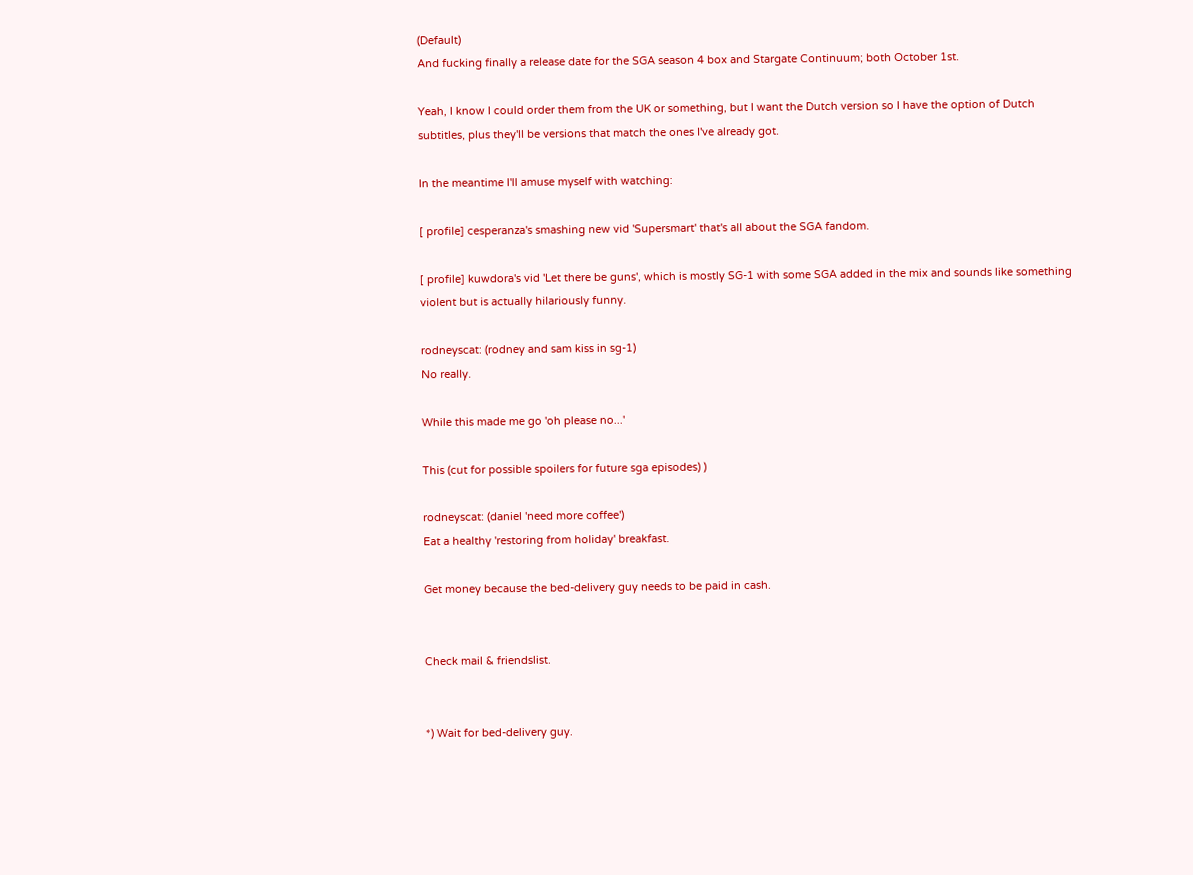(Default)
And fucking finally a release date for the SGA season 4 box and Stargate Continuum; both October 1st.

Yeah, I know I could order them from the UK or something, but I want the Dutch version so I have the option of Dutch subtitles, plus they'll be versions that match the ones I've already got.

In the meantime I'll amuse myself with watching:

[ profile] cesperanza's smashing new vid 'Supersmart' that's all about the SGA fandom.

[ profile] kuwdora's vid 'Let there be guns', which is mostly SG-1 with some SGA added in the mix and sounds like something violent but is actually hilariously funny.

rodneyscat: (rodney and sam kiss in sg-1)
No really.

While this made me go 'oh please no...'

This (cut for possible spoilers for future sga episodes) )

rodneyscat: (daniel 'need more coffee')
Eat a healthy 'restoring from holiday' breakfast.

Get money because the bed-delivery guy needs to be paid in cash.


Check mail & friendslist.


*) Wait for bed-delivery guy.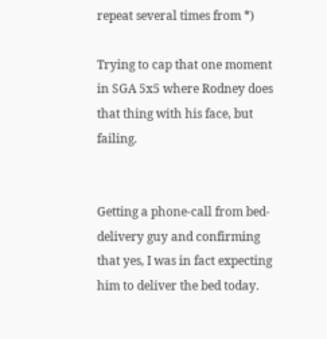repeat several times from *)

Trying to cap that one moment in SGA 5x5 where Rodney does that thing with his face, but failing.


Getting a phone-call from bed-delivery guy and confirming that yes, I was in fact expecting him to deliver the bed today.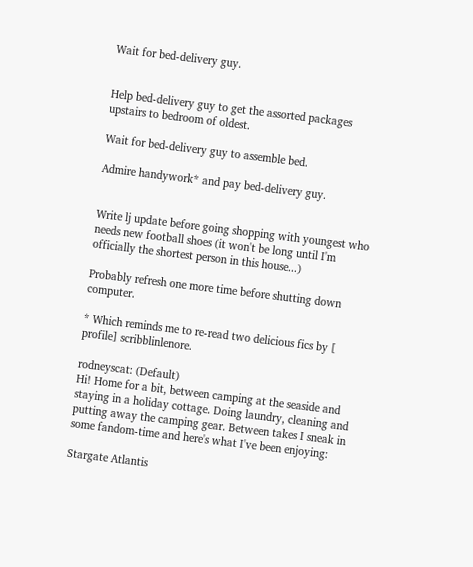Wait for bed-delivery guy.


Help bed-delivery guy to get the assorted packages upstairs to bedroom of oldest.

Wait for bed-delivery guy to assemble bed.

Admire handywork* and pay bed-delivery guy.


Write lj update before going shopping with youngest who needs new football shoes (it won't be long until I'm officially the shortest person in this house...)

Probably refresh one more time before shutting down computer.

* Which reminds me to re-read two delicious fics by [ profile] scribblinlenore.

rodneyscat: (Default)
Hi! Home for a bit, between camping at the seaside and staying in a holiday cottage. Doing laundry, cleaning and putting away the camping gear. Between takes I sneak in some fandom-time and here's what I've been enjoying:

Stargate Atlantis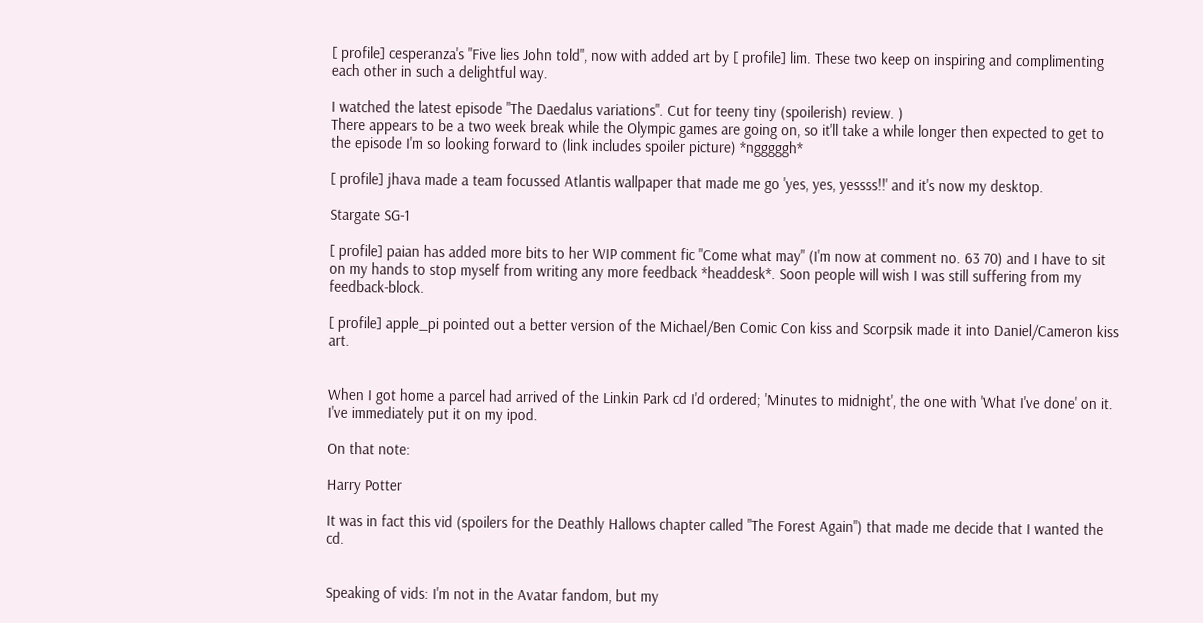[ profile] cesperanza's "Five lies John told", now with added art by [ profile] lim. These two keep on inspiring and complimenting each other in such a delightful way.

I watched the latest episode "The Daedalus variations". Cut for teeny tiny (spoilerish) review. )
There appears to be a two week break while the Olympic games are going on, so it'll take a while longer then expected to get to the episode I'm so looking forward to (link includes spoiler picture) *ngggggh*

[ profile] jhava made a team focussed Atlantis wallpaper that made me go 'yes, yes, yessss!!' and it's now my desktop.

Stargate SG-1

[ profile] paian has added more bits to her WIP comment fic "Come what may" (I'm now at comment no. 63 70) and I have to sit on my hands to stop myself from writing any more feedback *headdesk*. Soon people will wish I was still suffering from my feedback-block.

[ profile] apple_pi pointed out a better version of the Michael/Ben Comic Con kiss and Scorpsik made it into Daniel/Cameron kiss art.


When I got home a parcel had arrived of the Linkin Park cd I'd ordered; 'Minutes to midnight', the one with 'What I've done' on it. I've immediately put it on my ipod.

On that note:

Harry Potter

It was in fact this vid (spoilers for the Deathly Hallows chapter called "The Forest Again") that made me decide that I wanted the cd.


Speaking of vids: I'm not in the Avatar fandom, but my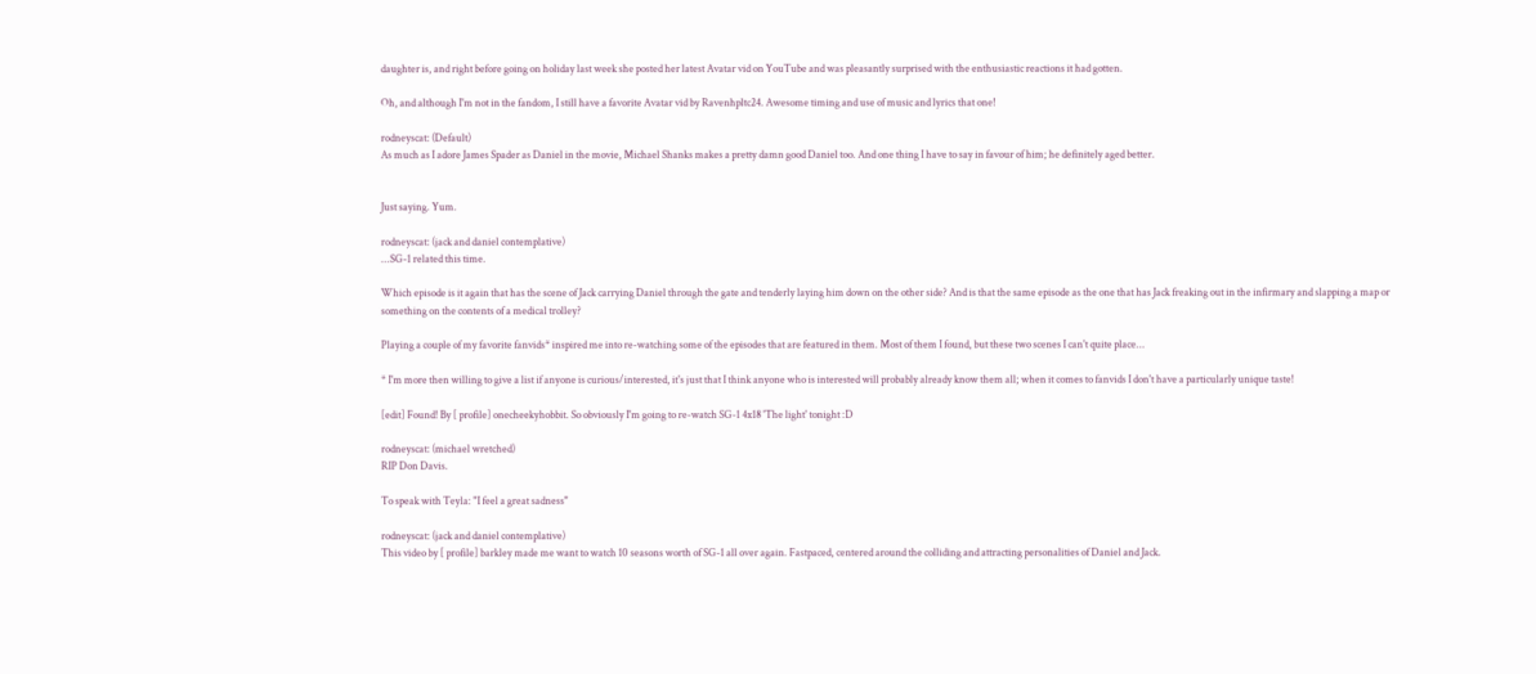daughter is, and right before going on holiday last week she posted her latest Avatar vid on YouTube and was pleasantly surprised with the enthusiastic reactions it had gotten.

Oh, and although I'm not in the fandom, I still have a favorite Avatar vid by Ravenhpltc24. Awesome timing and use of music and lyrics that one!

rodneyscat: (Default)
As much as I adore James Spader as Daniel in the movie, Michael Shanks makes a pretty damn good Daniel too. And one thing I have to say in favour of him; he definitely aged better.


Just saying. Yum.

rodneyscat: (jack and daniel contemplative)
...SG-1 related this time.

Which episode is it again that has the scene of Jack carrying Daniel through the gate and tenderly laying him down on the other side? And is that the same episode as the one that has Jack freaking out in the infirmary and slapping a map or something on the contents of a medical trolley?

Playing a couple of my favorite fanvids* inspired me into re-watching some of the episodes that are featured in them. Most of them I found, but these two scenes I can't quite place...

* I'm more then willing to give a list if anyone is curious/interested, it's just that I think anyone who is interested will probably already know them all; when it comes to fanvids I don't have a particularly unique taste!

[edit] Found! By [ profile] onecheekyhobbit. So obviously I'm going to re-watch SG-1 4x18 'The light' tonight :D

rodneyscat: (michael wretched)
RIP Don Davis.

To speak with Teyla: "I feel a great sadness"

rodneyscat: (jack and daniel contemplative)
This video by [ profile] barkley made me want to watch 10 seasons worth of SG-1 all over again. Fastpaced, centered around the colliding and attracting personalities of Daniel and Jack.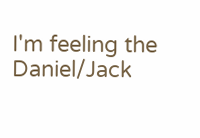I'm feeling the Daniel/Jack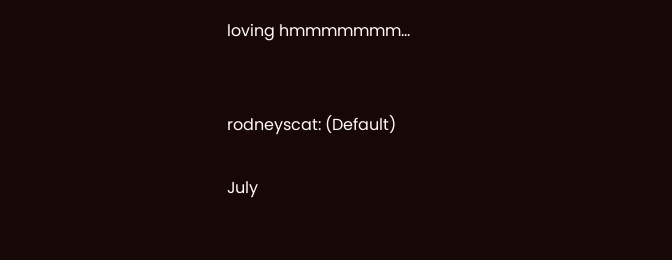loving hmmmmmmm...


rodneyscat: (Default)

July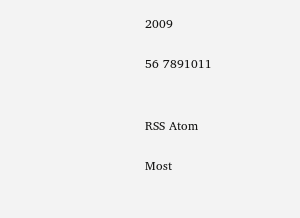2009

56 7891011


RSS Atom

Most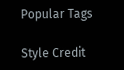Popular Tags

Style Credit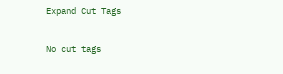Expand Cut Tags

No cut tags